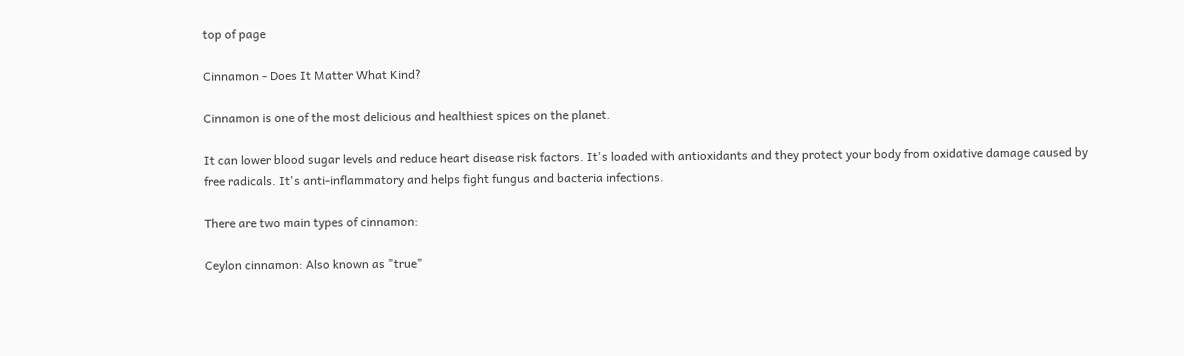top of page

Cinnamon - Does It Matter What Kind?

Cinnamon is one of the most delicious and healthiest spices on the planet.

It can lower blood sugar levels and reduce heart disease risk factors. It's loaded with antioxidants and they protect your body from oxidative damage caused by free radicals. It's anti-inflammatory and helps fight fungus and bacteria infections.

There are two main types of cinnamon:

Ceylon cinnamon: Also known as "true"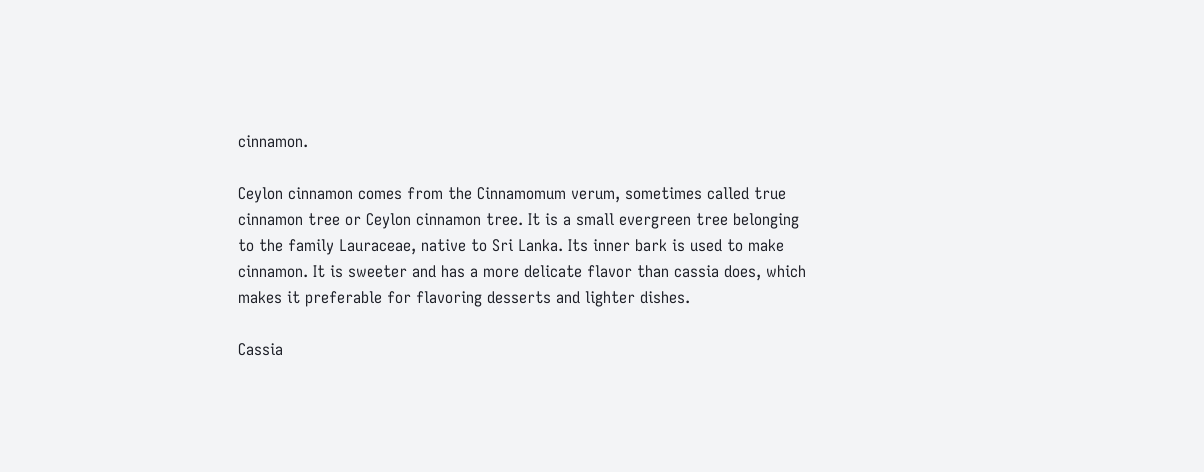cinnamon.

Ceylon cinnamon comes from the Cinnamomum verum, sometimes called true cinnamon tree or Ceylon cinnamon tree. It is a small evergreen tree belonging to the family Lauraceae, native to Sri Lanka. Its inner bark is used to make cinnamon. It is sweeter and has a more delicate flavor than cassia does, which makes it preferable for flavoring desserts and lighter dishes.

Cassia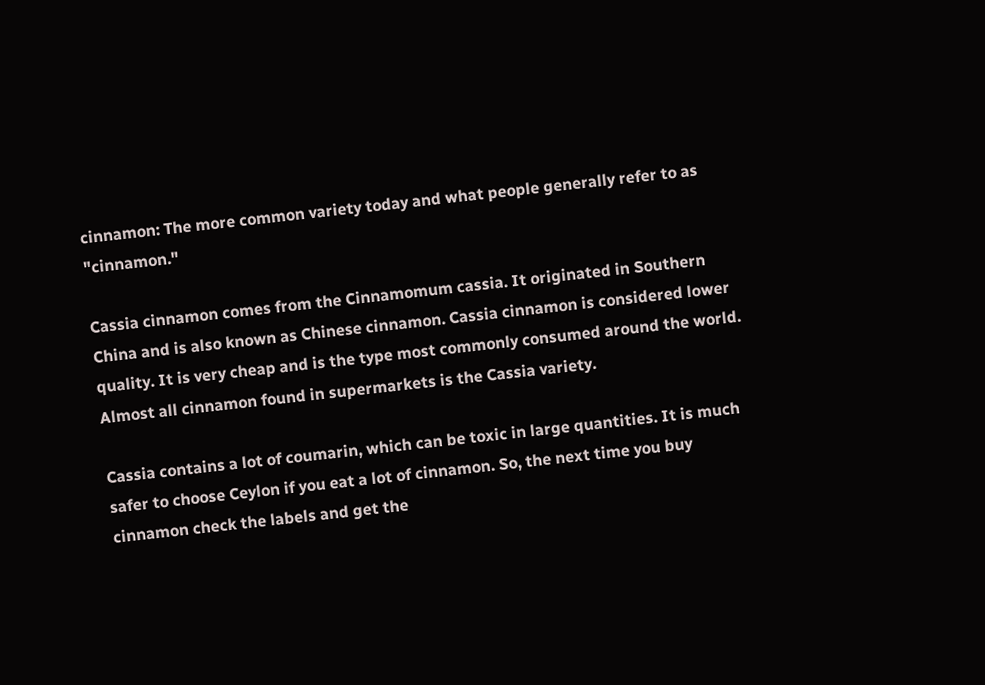cinnamon: The more common variety today and what people generally refer to as "cinnamon."

Cassia cinnamon comes from the Cinnamomum cassia. It originated in Southern China and is also known as Chinese cinnamon. Cassia cinnamon is considered lower quality. It is very cheap and is the type most commonly consumed around the world. Almost all cinnamon found in supermarkets is the Cassia variety.

Cassia contains a lot of coumarin, which can be toxic in large quantities. It is much safer to choose Ceylon if you eat a lot of cinnamon. So, the next time you buy cinnamon check the labels and get the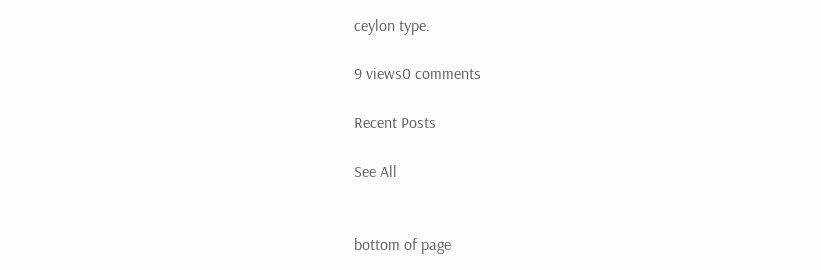ceylon type.

9 views0 comments

Recent Posts

See All


bottom of page